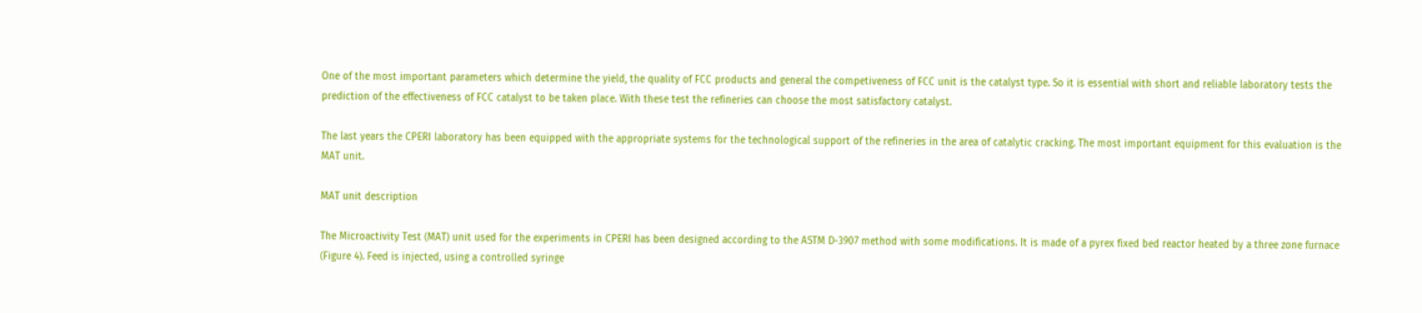One of the most important parameters which determine the yield, the quality of FCC products and general the competiveness of FCC unit is the catalyst type. So it is essential with short and reliable laboratory tests the prediction of the effectiveness of FCC catalyst to be taken place. With these test the refineries can choose the most satisfactory catalyst.

The last years the CPERI laboratory has been equipped with the appropriate systems for the technological support of the refineries in the area of catalytic cracking. The most important equipment for this evaluation is the MAT unit.

MAT unit description

The Microactivity Test (MAT) unit used for the experiments in CPERI has been designed according to the ASTM D-3907 method with some modifications. It is made of a pyrex fixed bed reactor heated by a three zone furnace (Figure 4). Feed is injected, using a controlled syringe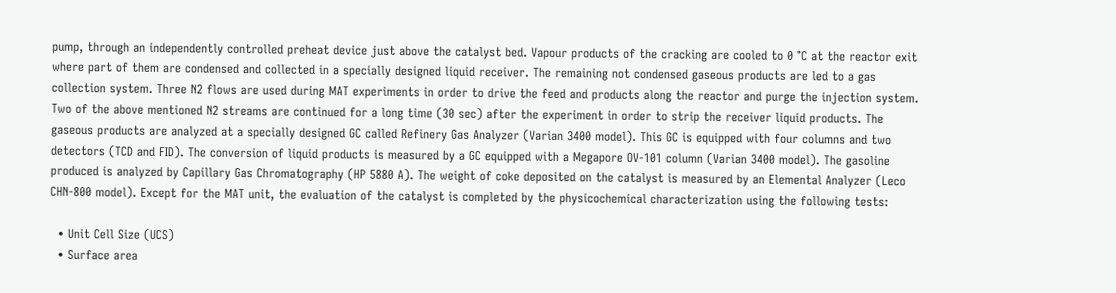pump, through an independently controlled preheat device just above the catalyst bed. Vapour products of the cracking are cooled to 0 °C at the reactor exit where part of them are condensed and collected in a specially designed liquid receiver. The remaining not condensed gaseous products are led to a gas collection system. Three N2 flows are used during MAT experiments in order to drive the feed and products along the reactor and purge the injection system. Two of the above mentioned N2 streams are continued for a long time (30 sec) after the experiment in order to strip the receiver liquid products. The gaseous products are analyzed at a specially designed GC called Refinery Gas Analyzer (Varian 3400 model). This GC is equipped with four columns and two detectors (TCD and FID). The conversion of liquid products is measured by a GC equipped with a Megapore OV-101 column (Varian 3400 model). The gasoline produced is analyzed by Capillary Gas Chromatography (HP 5880 A). The weight of coke deposited on the catalyst is measured by an Elemental Analyzer (Leco CHN-800 model). Except for the MAT unit, the evaluation of the catalyst is completed by the physicochemical characterization using the following tests:

  • Unit Cell Size (UCS)
  • Surface area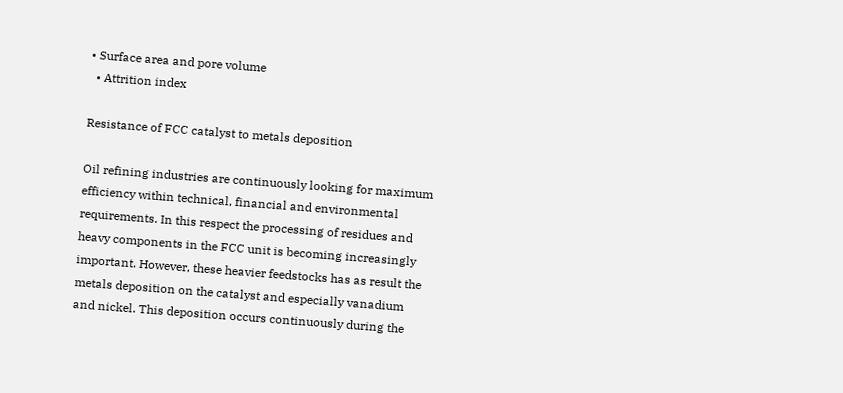• Surface area and pore volume
  • Attrition index

Resistance of FCC catalyst to metals deposition

Oil refining industries are continuously looking for maximum efficiency within technical, financial and environmental requirements. In this respect the processing of residues and heavy components in the FCC unit is becoming increasingly important. However, these heavier feedstocks has as result the metals deposition on the catalyst and especially vanadium and nickel. This deposition occurs continuously during the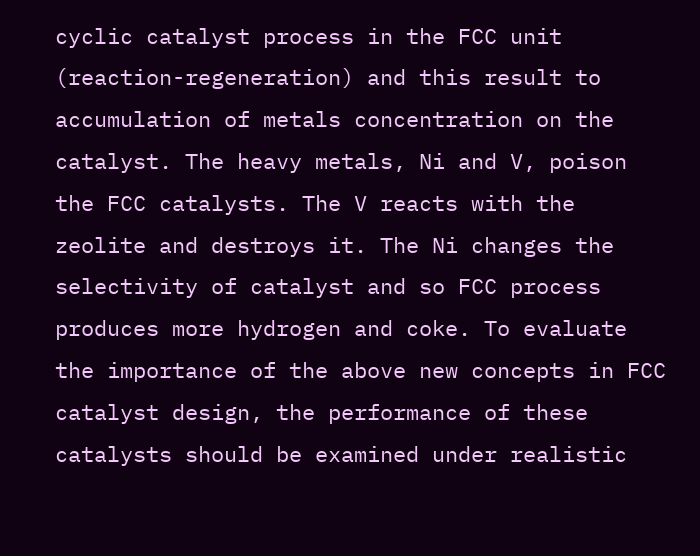cyclic catalyst process in the FCC unit (reaction-regeneration) and this result to accumulation of metals concentration on the catalyst. The heavy metals, Ni and V, poison the FCC catalysts. The V reacts with the zeolite and destroys it. The Ni changes the selectivity of catalyst and so FCC process produces more hydrogen and coke. To evaluate the importance of the above new concepts in FCC catalyst design, the performance of these catalysts should be examined under realistic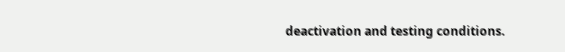deactivation and testing conditions.